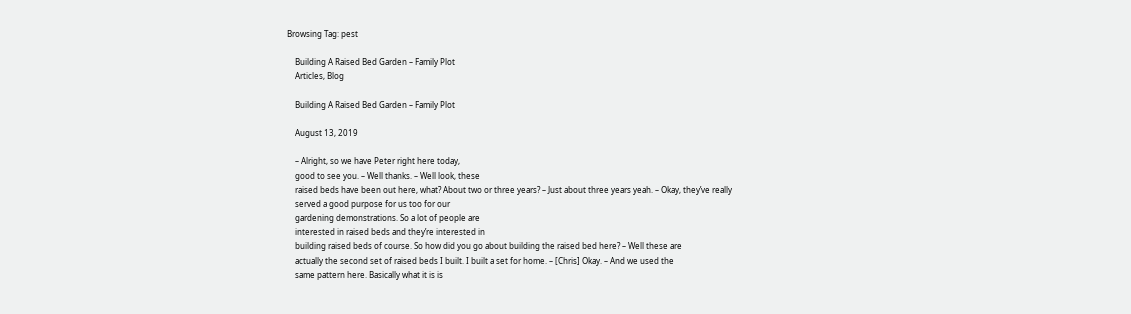Browsing Tag: pest

    Building A Raised Bed Garden – Family Plot
    Articles, Blog

    Building A Raised Bed Garden – Family Plot

    August 13, 2019

    – Alright, so we have Peter right here today,
    good to see you. – Well thanks. – Well look, these
    raised beds have been out here, what? About two or three years? – Just about three years yeah. – Okay, they’ve really
    served a good purpose for us too for our
    gardening demonstrations. So a lot of people are
    interested in raised beds and they’re interested in
    building raised beds of course. So how did you go about building the raised bed here? – Well these are
    actually the second set of raised beds I built. I built a set for home. – [Chris] Okay. – And we used the
    same pattern here. Basically what it is is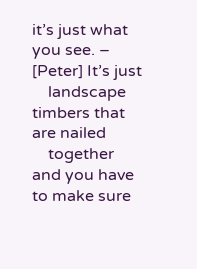it’s just what you see. – [Peter] It’s just
    landscape timbers that are nailed
    together and you have to make sure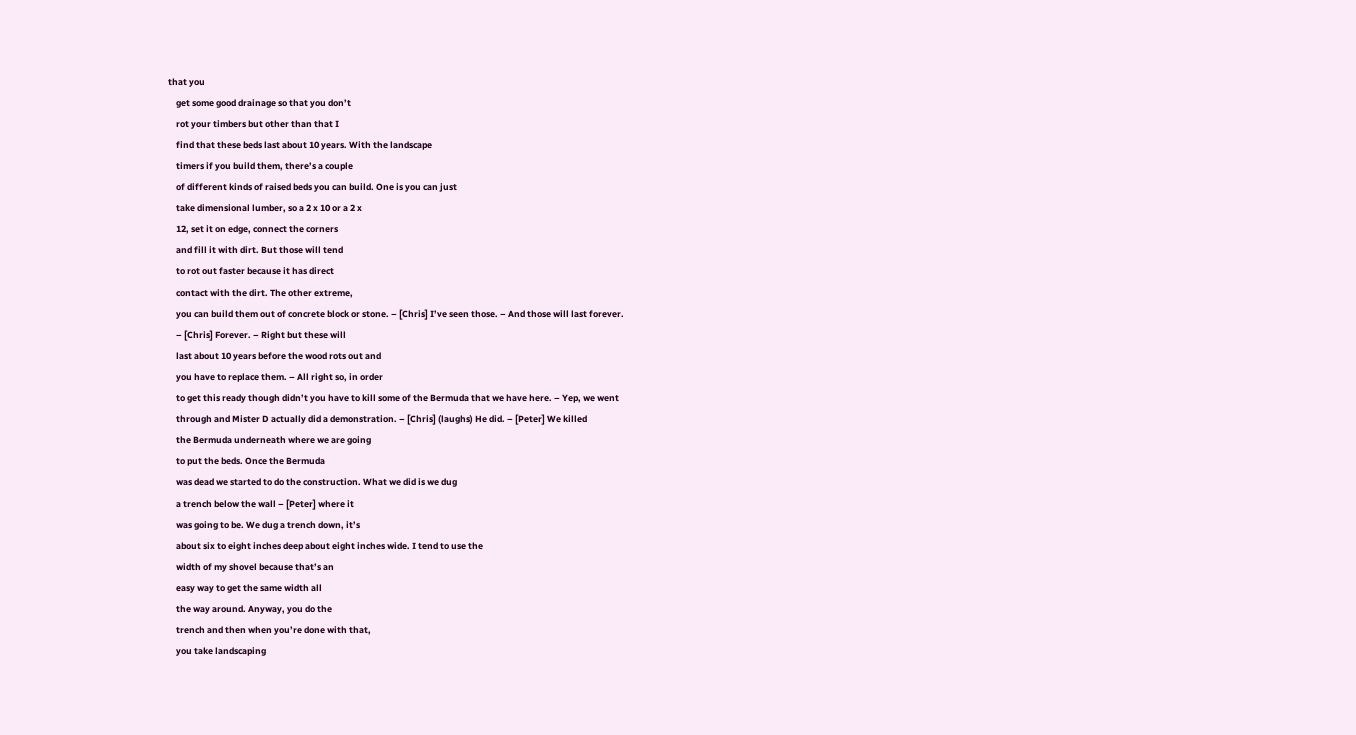that you
    get some good drainage so that you don’t
    rot your timbers but other than that I
    find that these beds last about 10 years. With the landscape
    timers if you build them, there’s a couple
    of different kinds of raised beds you can build. One is you can just
    take dimensional lumber, so a 2 x 10 or a 2 x
    12, set it on edge, connect the corners
    and fill it with dirt. But those will tend
    to rot out faster because it has direct
    contact with the dirt. The other extreme,
    you can build them out of concrete block or stone. – [Chris] I’ve seen those. – And those will last forever.
    – [Chris] Forever. – Right but these will
    last about 10 years before the wood rots out and
    you have to replace them. – All right so, in order
    to get this ready though didn’t you have to kill some of the Bermuda that we have here. – Yep, we went
    through and Mister D actually did a demonstration. – [Chris] (laughs) He did. – [Peter] We killed
    the Bermuda underneath where we are going
    to put the beds. Once the Bermuda
    was dead we started to do the construction. What we did is we dug
    a trench below the wall – [Peter] where it
    was going to be. We dug a trench down, it’s
    about six to eight inches deep about eight inches wide. I tend to use the
    width of my shovel because that’s an
    easy way to get the same width all
    the way around. Anyway, you do the
    trench and then when you’re done with that,
    you take landscaping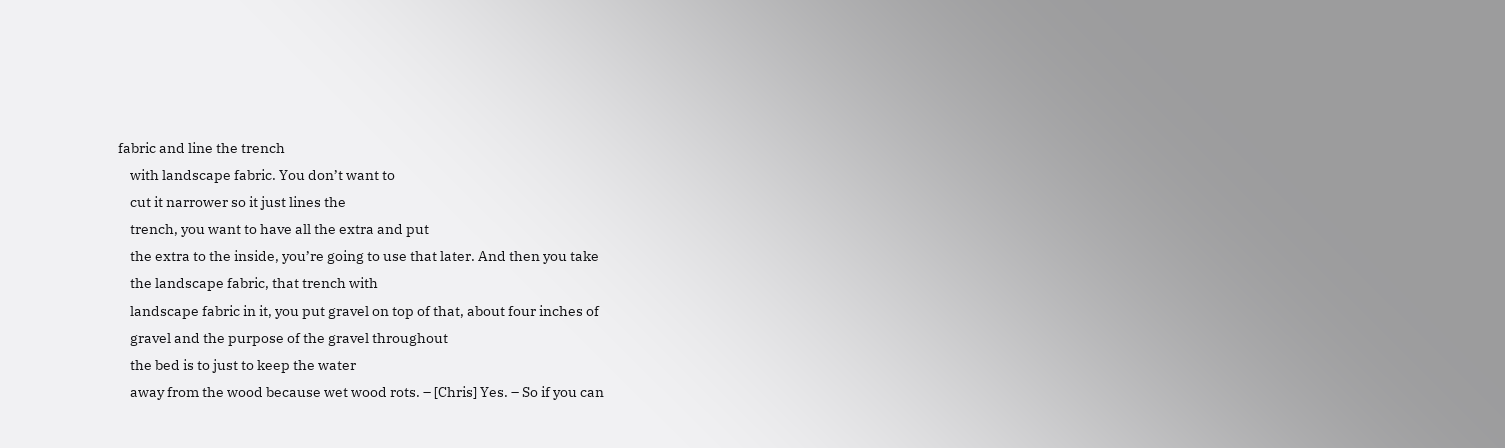fabric and line the trench
    with landscape fabric. You don’t want to
    cut it narrower so it just lines the
    trench, you want to have all the extra and put
    the extra to the inside, you’re going to use that later. And then you take
    the landscape fabric, that trench with
    landscape fabric in it, you put gravel on top of that, about four inches of
    gravel and the purpose of the gravel throughout
    the bed is to just to keep the water
    away from the wood because wet wood rots. – [Chris] Yes. – So if you can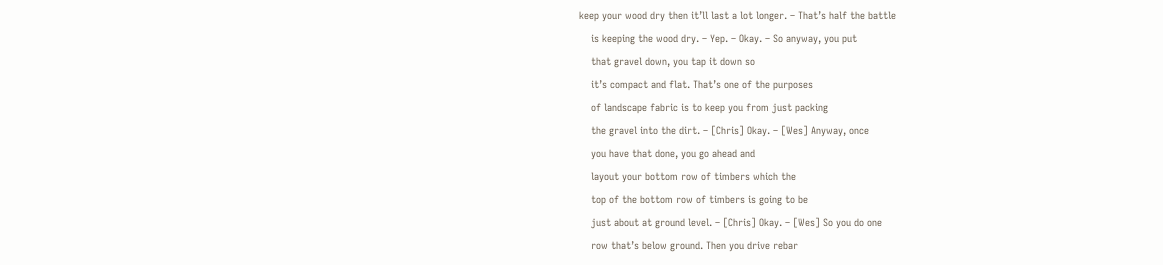keep your wood dry then it’ll last a lot longer. – That’s half the battle
    is keeping the wood dry. – Yep. – Okay. – So anyway, you put
    that gravel down, you tap it down so
    it’s compact and flat. That’s one of the purposes
    of landscape fabric is to keep you from just packing
    the gravel into the dirt. – [Chris] Okay. – [Wes] Anyway, once
    you have that done, you go ahead and
    layout your bottom row of timbers which the
    top of the bottom row of timbers is going to be
    just about at ground level. – [Chris] Okay. – [Wes] So you do one
    row that’s below ground. Then you drive rebar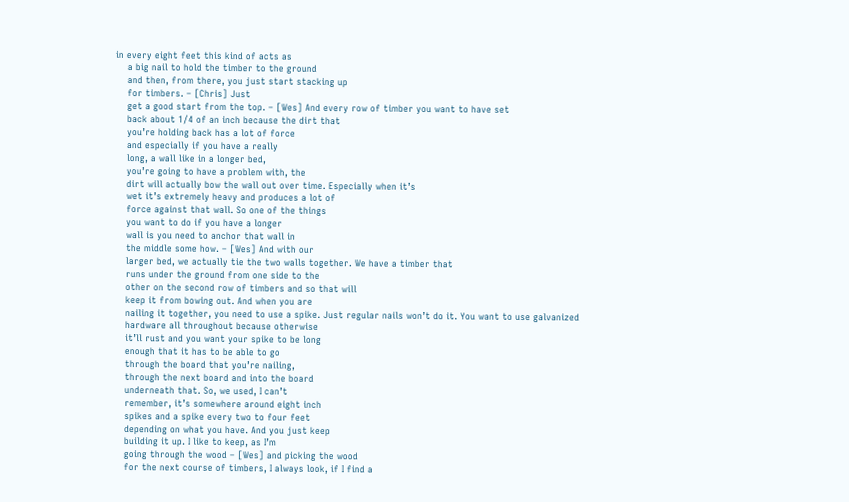in every eight feet this kind of acts as
    a big nail to hold the timber to the ground
    and then, from there, you just start stacking up
    for timbers. – [Chris] Just
    get a good start from the top. – [Wes] And every row of timber you want to have set
    back about 1/4 of an inch because the dirt that
    you’re holding back has a lot of force
    and especially if you have a really
    long, a wall like in a longer bed,
    you’re going to have a problem with, the
    dirt will actually bow the wall out over time. Especially when it’s
    wet it’s extremely heavy and produces a lot of
    force against that wall. So one of the things
    you want to do if you have a longer
    wall is you need to anchor that wall in
    the middle some how. – [Wes] And with our
    larger bed, we actually tie the two walls together. We have a timber that
    runs under the ground from one side to the
    other on the second row of timbers and so that will
    keep it from bowing out. And when you are
    nailing it together, you need to use a spike. Just regular nails won’t do it. You want to use galvanized
    hardware all throughout because otherwise
    it’ll rust and you want your spike to be long
    enough that it has to be able to go
    through the board that you’re nailing,
    through the next board and into the board
    underneath that. So, we used, I can’t
    remember, it’s somewhere around eight inch
    spikes and a spike every two to four feet
    depending on what you have. And you just keep
    building it up. I like to keep, as I’m
    going through the wood – [Wes] and picking the wood
    for the next course of timbers, I always look, if I find a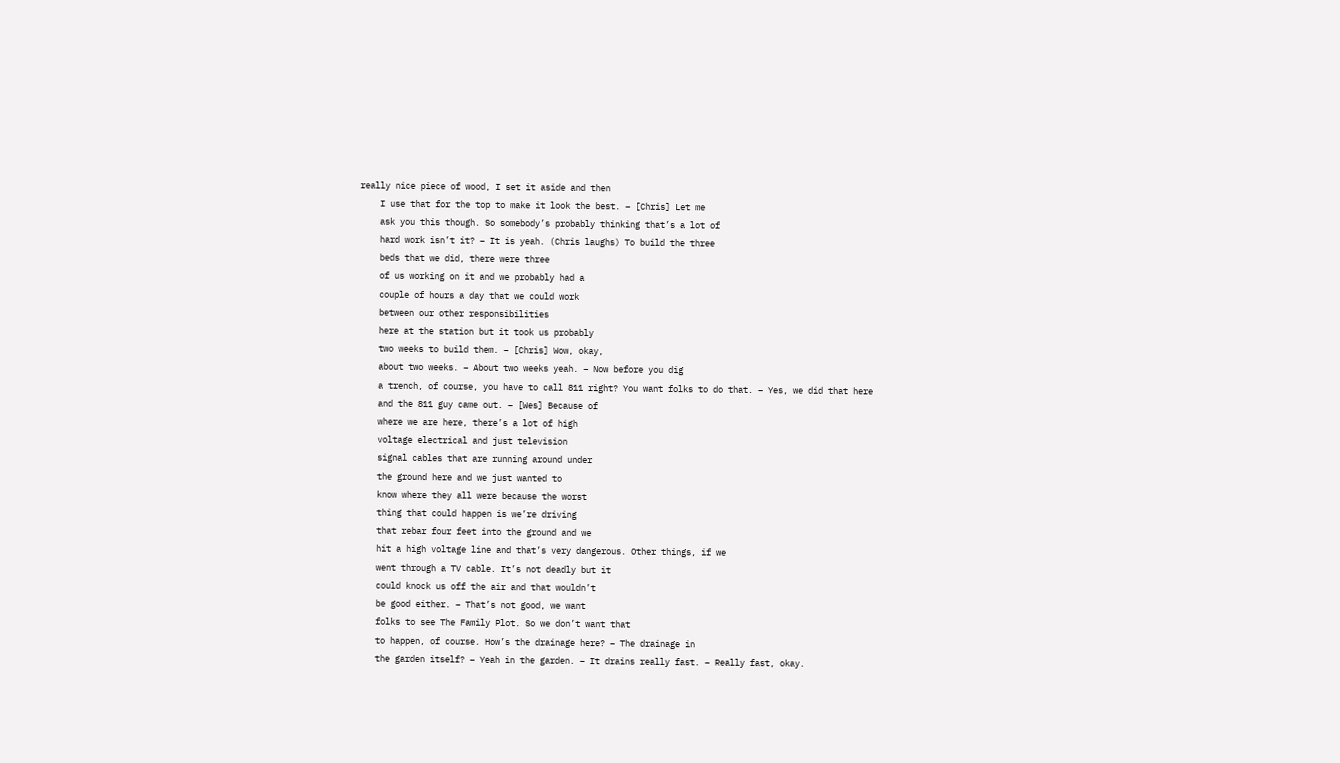really nice piece of wood, I set it aside and then
    I use that for the top to make it look the best. – [Chris] Let me
    ask you this though. So somebody’s probably thinking that’s a lot of
    hard work isn’t it? – It is yeah. (Chris laughs) To build the three
    beds that we did, there were three
    of us working on it and we probably had a
    couple of hours a day that we could work
    between our other responsibilities
    here at the station but it took us probably
    two weeks to build them. – [Chris] Wow, okay,
    about two weeks. – About two weeks yeah. – Now before you dig
    a trench, of course, you have to call 811 right? You want folks to do that. – Yes, we did that here
    and the 811 guy came out. – [Wes] Because of
    where we are here, there’s a lot of high
    voltage electrical and just television
    signal cables that are running around under
    the ground here and we just wanted to
    know where they all were because the worst
    thing that could happen is we’re driving
    that rebar four feet into the ground and we
    hit a high voltage line and that’s very dangerous. Other things, if we
    went through a TV cable. It’s not deadly but it
    could knock us off the air and that wouldn’t
    be good either. – That’s not good, we want
    folks to see The Family Plot. So we don’t want that
    to happen, of course. How’s the drainage here? – The drainage in
    the garden itself? – Yeah in the garden. – It drains really fast. – Really fast, okay.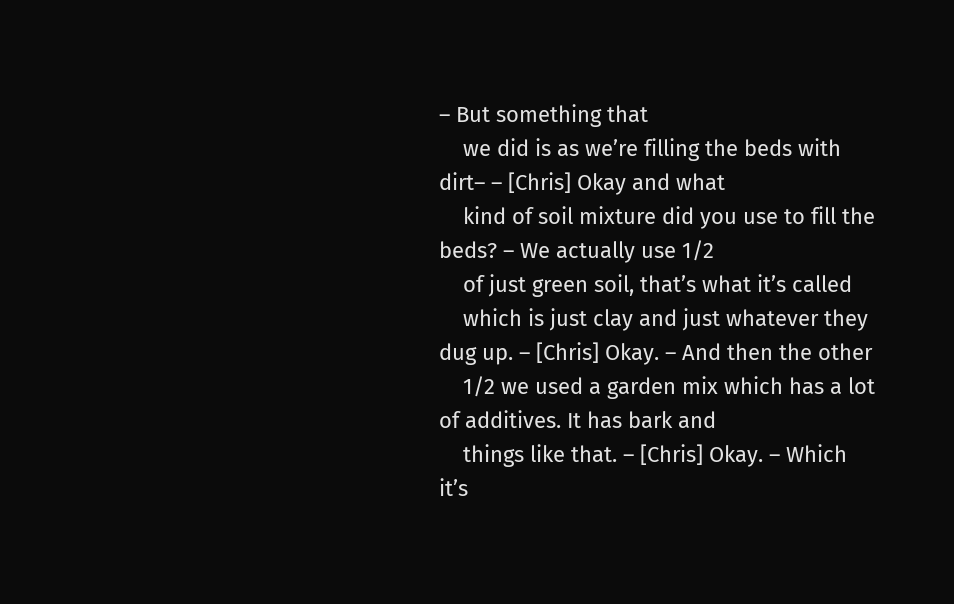– But something that
    we did is as we’re filling the beds with dirt– – [Chris] Okay and what
    kind of soil mixture did you use to fill the beds? – We actually use 1/2
    of just green soil, that’s what it’s called
    which is just clay and just whatever they dug up. – [Chris] Okay. – And then the other
    1/2 we used a garden mix which has a lot of additives. It has bark and
    things like that. – [Chris] Okay. – Which it’s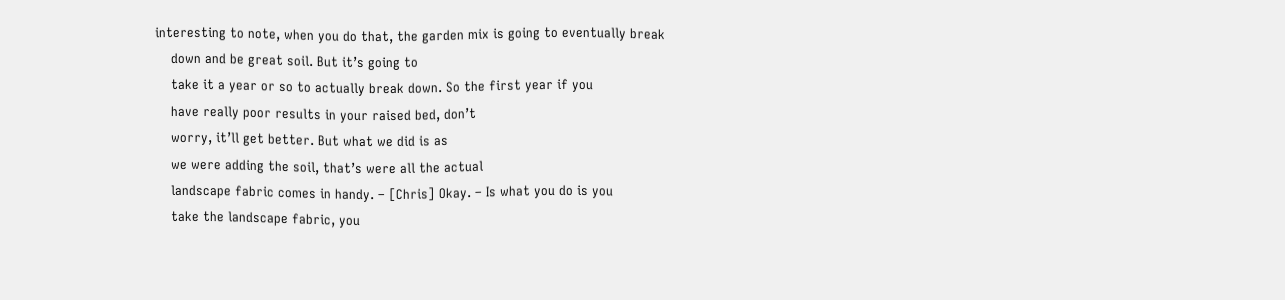interesting to note, when you do that, the garden mix is going to eventually break
    down and be great soil. But it’s going to
    take it a year or so to actually break down. So the first year if you
    have really poor results in your raised bed, don’t
    worry, it’ll get better. But what we did is as
    we were adding the soil, that’s were all the actual
    landscape fabric comes in handy. – [Chris] Okay. – Is what you do is you
    take the landscape fabric, you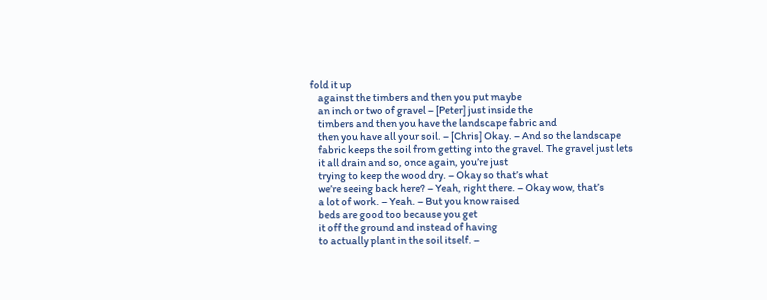fold it up
    against the timbers and then you put maybe
    an inch or two of gravel – [Peter] just inside the
    timbers and then you have the landscape fabric and
    then you have all your soil. – [Chris] Okay. – And so the landscape
    fabric keeps the soil from getting into the gravel. The gravel just lets
    it all drain and so, once again, you’re just
    trying to keep the wood dry. – Okay so that’s what
    we’re seeing back here? – Yeah, right there. – Okay wow, that’s
    a lot of work. – Yeah. – But you know raised
    beds are good too because you get
    it off the ground and instead of having
    to actually plant in the soil itself. –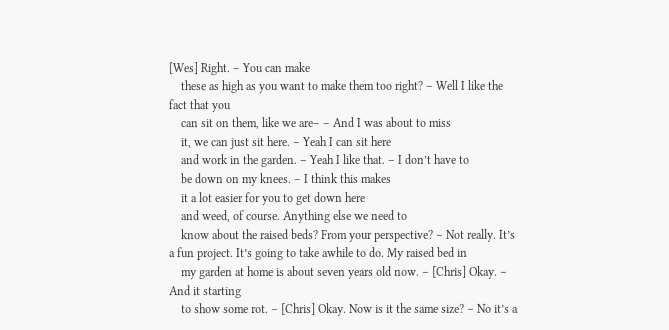[Wes] Right. – You can make
    these as high as you want to make them too right? – Well I like the fact that you
    can sit on them, like we are– – And I was about to miss
    it, we can just sit here. – Yeah I can sit here
    and work in the garden. – Yeah I like that. – I don’t have to
    be down on my knees. – I think this makes
    it a lot easier for you to get down here
    and weed, of course. Anything else we need to
    know about the raised beds? From your perspective? – Not really. It’s a fun project. It’s going to take awhile to do. My raised bed in
    my garden at home is about seven years old now. – [Chris] Okay. – And it starting
    to show some rot. – [Chris] Okay. Now is it the same size? – No it’s a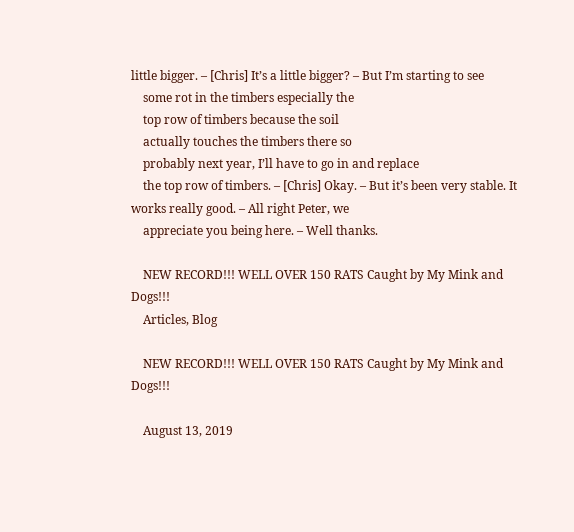little bigger. – [Chris] It’s a little bigger? – But I’m starting to see
    some rot in the timbers especially the
    top row of timbers because the soil
    actually touches the timbers there so
    probably next year, I’ll have to go in and replace
    the top row of timbers. – [Chris] Okay. – But it’s been very stable. It works really good. – All right Peter, we
    appreciate you being here. – Well thanks.

    NEW RECORD!!! WELL OVER 150 RATS Caught by My Mink and Dogs!!!
    Articles, Blog

    NEW RECORD!!! WELL OVER 150 RATS Caught by My Mink and Dogs!!!

    August 13, 2019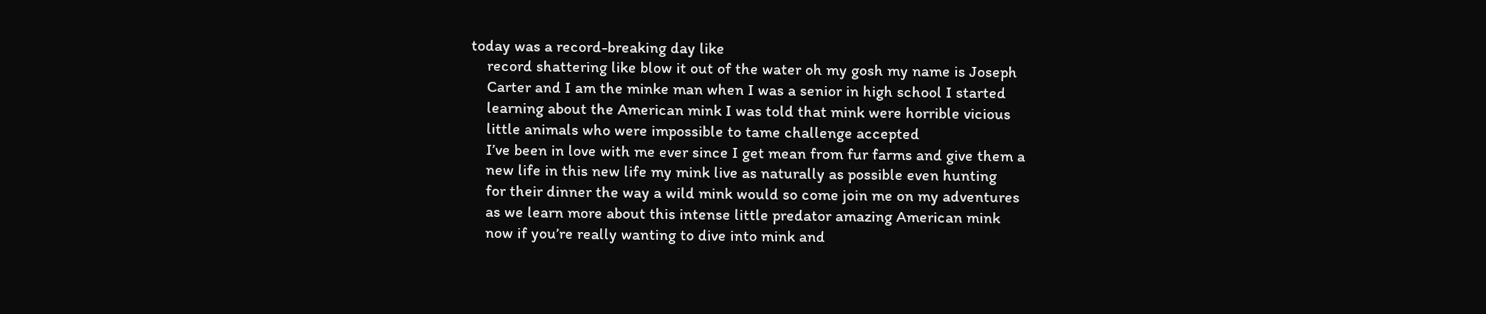today was a record-breaking day like
    record shattering like blow it out of the water oh my gosh my name is Joseph
    Carter and I am the minke man when I was a senior in high school I started
    learning about the American mink I was told that mink were horrible vicious
    little animals who were impossible to tame challenge accepted
    I’ve been in love with me ever since I get mean from fur farms and give them a
    new life in this new life my mink live as naturally as possible even hunting
    for their dinner the way a wild mink would so come join me on my adventures
    as we learn more about this intense little predator amazing American mink
    now if you’re really wanting to dive into mink and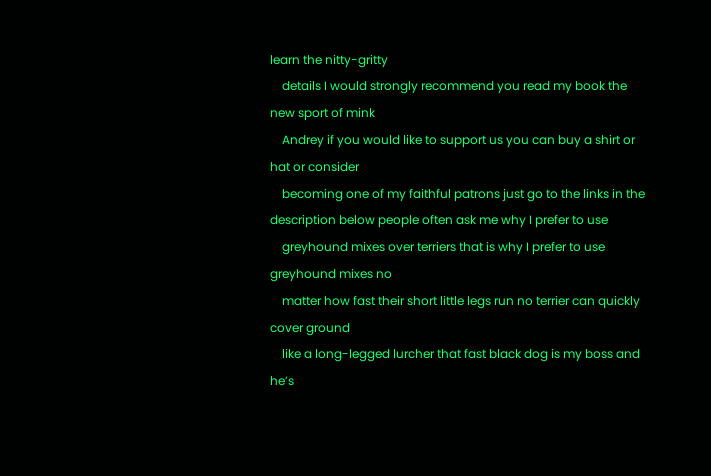learn the nitty-gritty
    details I would strongly recommend you read my book the new sport of mink
    Andrey if you would like to support us you can buy a shirt or hat or consider
    becoming one of my faithful patrons just go to the links in the description below people often ask me why I prefer to use
    greyhound mixes over terriers that is why I prefer to use greyhound mixes no
    matter how fast their short little legs run no terrier can quickly cover ground
    like a long-legged lurcher that fast black dog is my boss and he’s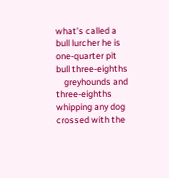what’s called a bull lurcher he is one-quarter pit bull three-eighths
    greyhounds and three-eighths whipping any dog crossed with the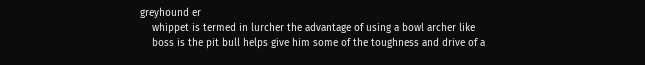greyhound er
    whippet is termed in lurcher the advantage of using a bowl archer like
    boss is the pit bull helps give him some of the toughness and drive of a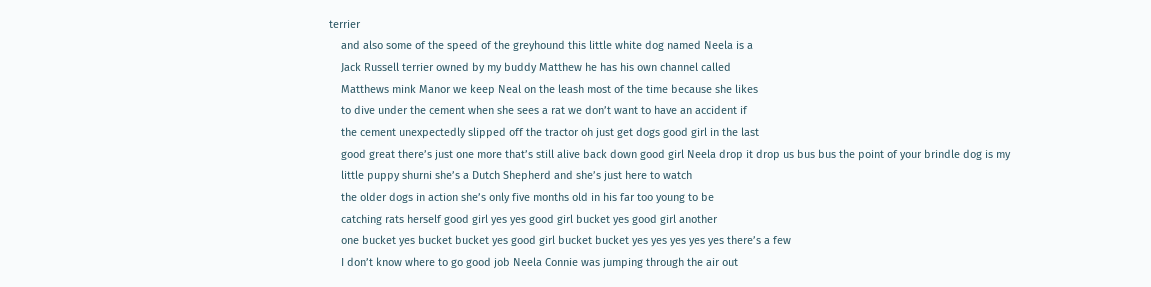terrier
    and also some of the speed of the greyhound this little white dog named Neela is a
    Jack Russell terrier owned by my buddy Matthew he has his own channel called
    Matthews mink Manor we keep Neal on the leash most of the time because she likes
    to dive under the cement when she sees a rat we don’t want to have an accident if
    the cement unexpectedly slipped off the tractor oh just get dogs good girl in the last
    good great there’s just one more that’s still alive back down good girl Neela drop it drop us bus bus the point of your brindle dog is my
    little puppy shurni she’s a Dutch Shepherd and she’s just here to watch
    the older dogs in action she’s only five months old in his far too young to be
    catching rats herself good girl yes yes good girl bucket yes good girl another
    one bucket yes bucket bucket yes good girl bucket bucket yes yes yes yes yes there’s a few
    I don’t know where to go good job Neela Connie was jumping through the air out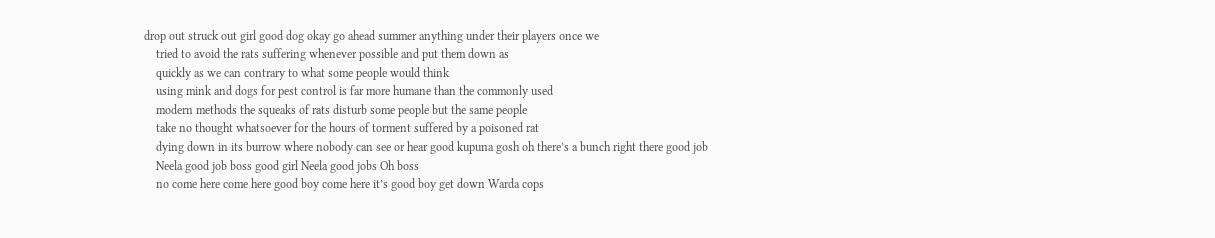drop out struck out girl good dog okay go ahead summer anything under their players once we
    tried to avoid the rats suffering whenever possible and put them down as
    quickly as we can contrary to what some people would think
    using mink and dogs for pest control is far more humane than the commonly used
    modern methods the squeaks of rats disturb some people but the same people
    take no thought whatsoever for the hours of torment suffered by a poisoned rat
    dying down in its burrow where nobody can see or hear good kupuna gosh oh there’s a bunch right there good job
    Neela good job boss good girl Neela good jobs Oh boss
    no come here come here good boy come here it’s good boy get down Warda cops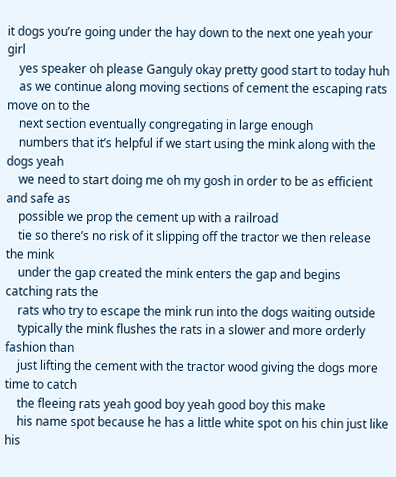it dogs you’re going under the hay down to the next one yeah your girl
    yes speaker oh please Ganguly okay pretty good start to today huh
    as we continue along moving sections of cement the escaping rats move on to the
    next section eventually congregating in large enough
    numbers that it’s helpful if we start using the mink along with the dogs yeah
    we need to start doing me oh my gosh in order to be as efficient and safe as
    possible we prop the cement up with a railroad
    tie so there’s no risk of it slipping off the tractor we then release the mink
    under the gap created the mink enters the gap and begins catching rats the
    rats who try to escape the mink run into the dogs waiting outside
    typically the mink flushes the rats in a slower and more orderly fashion than
    just lifting the cement with the tractor wood giving the dogs more time to catch
    the fleeing rats yeah good boy yeah good boy this make
    his name spot because he has a little white spot on his chin just like his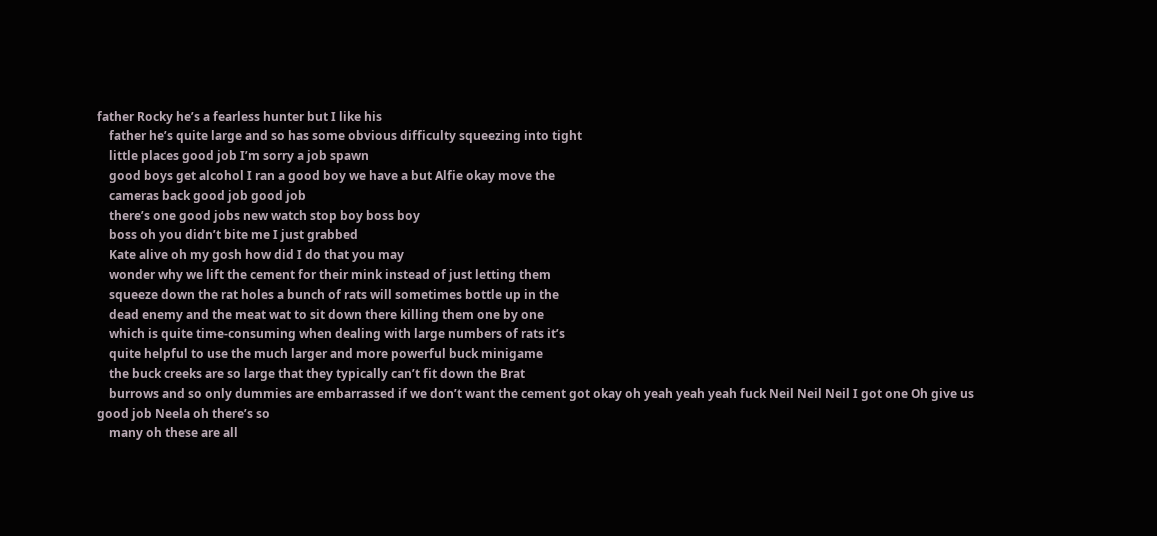father Rocky he’s a fearless hunter but I like his
    father he’s quite large and so has some obvious difficulty squeezing into tight
    little places good job I’m sorry a job spawn
    good boys get alcohol I ran a good boy we have a but Alfie okay move the
    cameras back good job good job
    there’s one good jobs new watch stop boy boss boy
    boss oh you didn’t bite me I just grabbed
    Kate alive oh my gosh how did I do that you may
    wonder why we lift the cement for their mink instead of just letting them
    squeeze down the rat holes a bunch of rats will sometimes bottle up in the
    dead enemy and the meat wat to sit down there killing them one by one
    which is quite time-consuming when dealing with large numbers of rats it’s
    quite helpful to use the much larger and more powerful buck minigame
    the buck creeks are so large that they typically can’t fit down the Brat
    burrows and so only dummies are embarrassed if we don’t want the cement got okay oh yeah yeah yeah fuck Neil Neil Neil I got one Oh give us good job Neela oh there’s so
    many oh these are all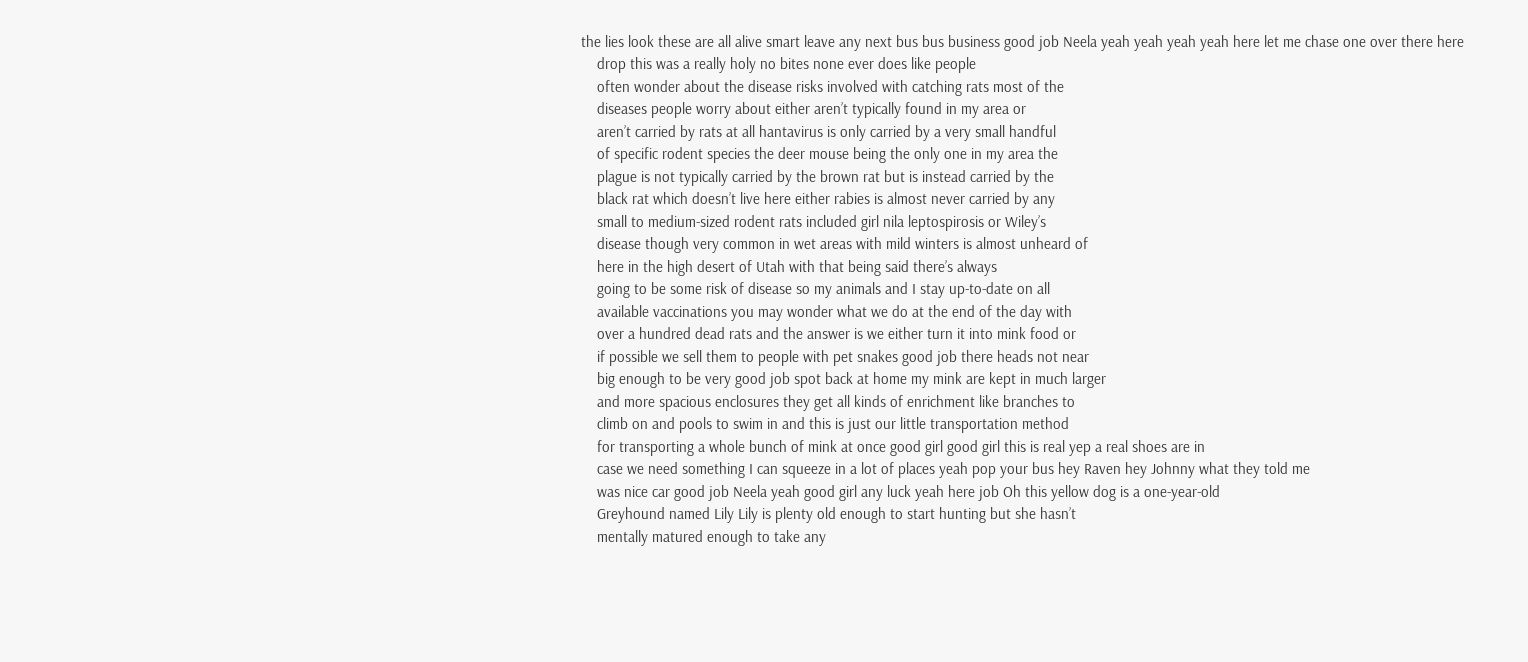the lies look these are all alive smart leave any next bus bus business good job Neela yeah yeah yeah yeah here let me chase one over there here
    drop this was a really holy no bites none ever does like people
    often wonder about the disease risks involved with catching rats most of the
    diseases people worry about either aren’t typically found in my area or
    aren’t carried by rats at all hantavirus is only carried by a very small handful
    of specific rodent species the deer mouse being the only one in my area the
    plague is not typically carried by the brown rat but is instead carried by the
    black rat which doesn’t live here either rabies is almost never carried by any
    small to medium-sized rodent rats included girl nila leptospirosis or Wiley’s
    disease though very common in wet areas with mild winters is almost unheard of
    here in the high desert of Utah with that being said there’s always
    going to be some risk of disease so my animals and I stay up-to-date on all
    available vaccinations you may wonder what we do at the end of the day with
    over a hundred dead rats and the answer is we either turn it into mink food or
    if possible we sell them to people with pet snakes good job there heads not near
    big enough to be very good job spot back at home my mink are kept in much larger
    and more spacious enclosures they get all kinds of enrichment like branches to
    climb on and pools to swim in and this is just our little transportation method
    for transporting a whole bunch of mink at once good girl good girl this is real yep a real shoes are in
    case we need something I can squeeze in a lot of places yeah pop your bus hey Raven hey Johnny what they told me
    was nice car good job Neela yeah good girl any luck yeah here job Oh this yellow dog is a one-year-old
    Greyhound named Lily Lily is plenty old enough to start hunting but she hasn’t
    mentally matured enough to take any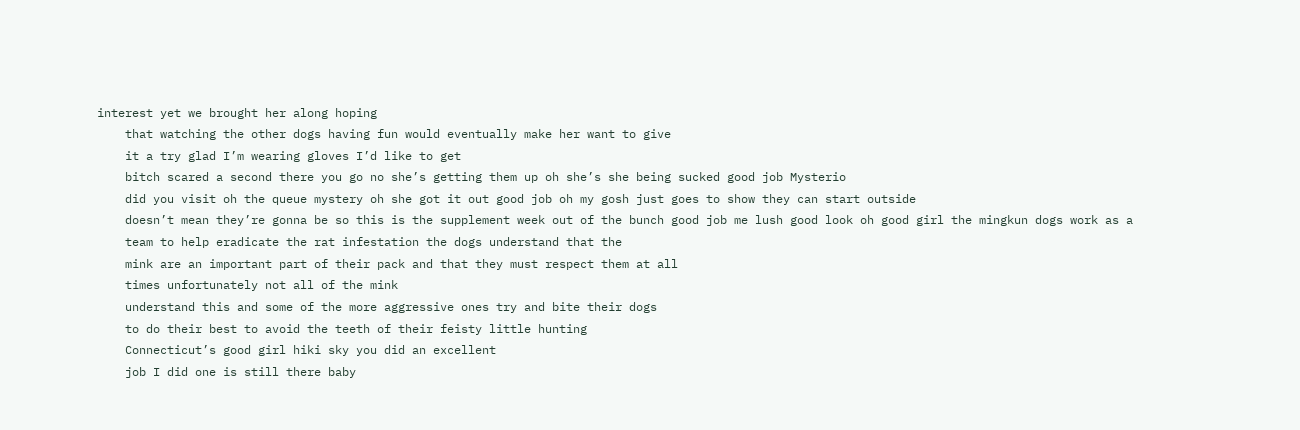interest yet we brought her along hoping
    that watching the other dogs having fun would eventually make her want to give
    it a try glad I’m wearing gloves I’d like to get
    bitch scared a second there you go no she’s getting them up oh she’s she being sucked good job Mysterio
    did you visit oh the queue mystery oh she got it out good job oh my gosh just goes to show they can start outside
    doesn’t mean they’re gonna be so this is the supplement week out of the bunch good job me lush good look oh good girl the mingkun dogs work as a
    team to help eradicate the rat infestation the dogs understand that the
    mink are an important part of their pack and that they must respect them at all
    times unfortunately not all of the mink
    understand this and some of the more aggressive ones try and bite their dogs
    to do their best to avoid the teeth of their feisty little hunting
    Connecticut’s good girl hiki sky you did an excellent
    job I did one is still there baby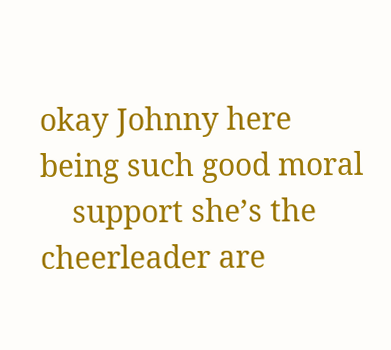okay Johnny here being such good moral
    support she’s the cheerleader are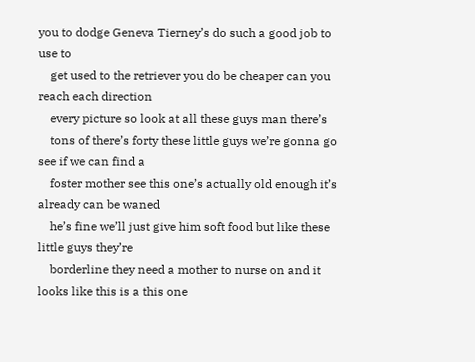you to dodge Geneva Tierney’s do such a good job to use to
    get used to the retriever you do be cheaper can you reach each direction
    every picture so look at all these guys man there’s
    tons of there’s forty these little guys we’re gonna go see if we can find a
    foster mother see this one’s actually old enough it’s already can be waned
    he’s fine we’ll just give him soft food but like these little guys they’re
    borderline they need a mother to nurse on and it looks like this is a this one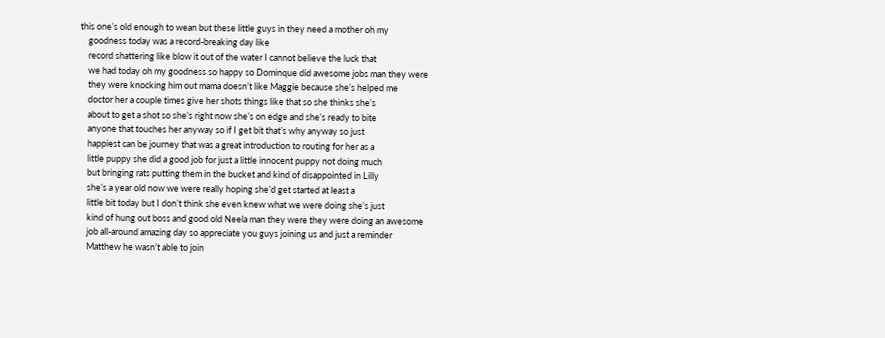this one’s old enough to wean but these little guys in they need a mother oh my
    goodness today was a record-breaking day like
    record shattering like blow it out of the water I cannot believe the luck that
    we had today oh my goodness so happy so Dominque did awesome jobs man they were
    they were knocking him out mama doesn’t like Maggie because she’s helped me
    doctor her a couple times give her shots things like that so she thinks she’s
    about to get a shot so she’s right now she’s on edge and she’s ready to bite
    anyone that touches her anyway so if I get bit that’s why anyway so just
    happiest can be journey that was a great introduction to routing for her as a
    little puppy she did a good job for just a little innocent puppy not doing much
    but bringing rats putting them in the bucket and kind of disappointed in Lilly
    she’s a year old now we were really hoping she’d get started at least a
    little bit today but I don’t think she even knew what we were doing she’s just
    kind of hung out boss and good old Neela man they were they were doing an awesome
    job all-around amazing day so appreciate you guys joining us and just a reminder
    Matthew he wasn’t able to join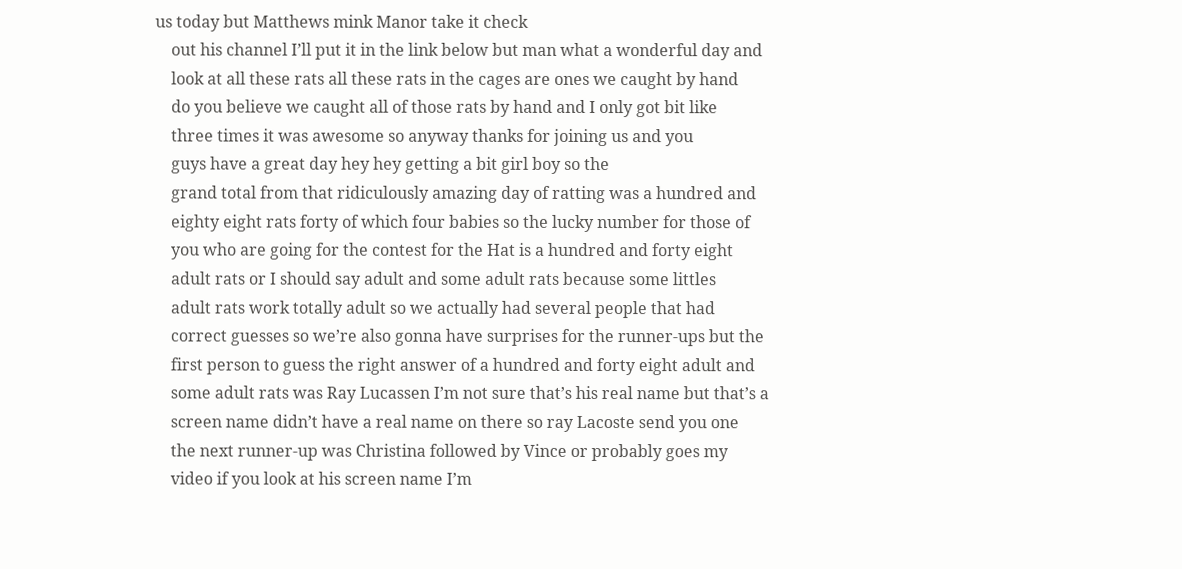us today but Matthews mink Manor take it check
    out his channel I’ll put it in the link below but man what a wonderful day and
    look at all these rats all these rats in the cages are ones we caught by hand
    do you believe we caught all of those rats by hand and I only got bit like
    three times it was awesome so anyway thanks for joining us and you
    guys have a great day hey hey getting a bit girl boy so the
    grand total from that ridiculously amazing day of ratting was a hundred and
    eighty eight rats forty of which four babies so the lucky number for those of
    you who are going for the contest for the Hat is a hundred and forty eight
    adult rats or I should say adult and some adult rats because some littles
    adult rats work totally adult so we actually had several people that had
    correct guesses so we’re also gonna have surprises for the runner-ups but the
    first person to guess the right answer of a hundred and forty eight adult and
    some adult rats was Ray Lucassen I’m not sure that’s his real name but that’s a
    screen name didn’t have a real name on there so ray Lacoste send you one
    the next runner-up was Christina followed by Vince or probably goes my
    video if you look at his screen name I’m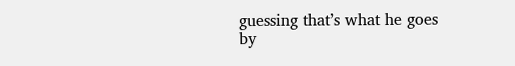guessing that’s what he goes by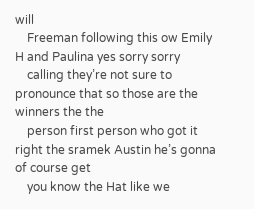will
    Freeman following this ow Emily H and Paulina yes sorry sorry
    calling they’re not sure to pronounce that so those are the winners the the
    person first person who got it right the sramek Austin he’s gonna of course get
    you know the Hat like we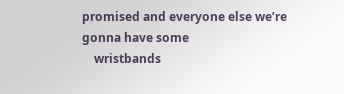promised and everyone else we’re gonna have some
    wristbands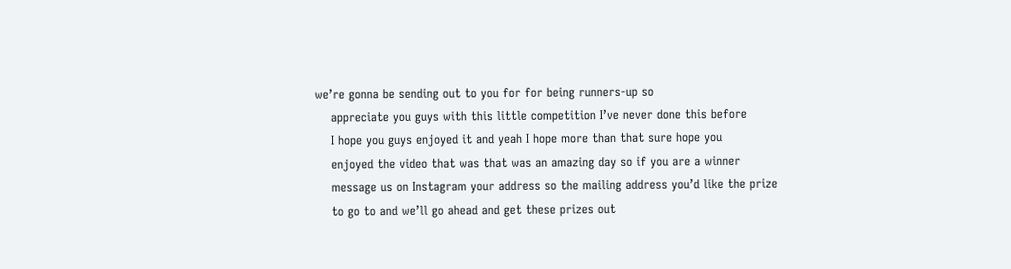we’re gonna be sending out to you for for being runners-up so
    appreciate you guys with this little competition I’ve never done this before
    I hope you guys enjoyed it and yeah I hope more than that sure hope you
    enjoyed the video that was that was an amazing day so if you are a winner
    message us on Instagram your address so the mailing address you’d like the prize
    to go to and we’ll go ahead and get these prizes out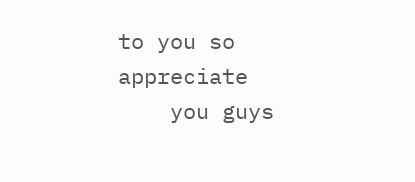to you so appreciate
    you guys